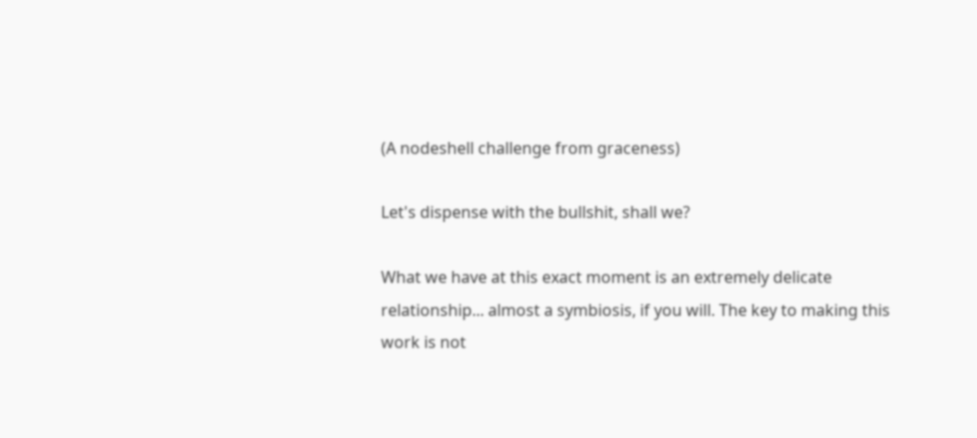(A nodeshell challenge from graceness)

Let's dispense with the bullshit, shall we?

What we have at this exact moment is an extremely delicate relationship... almost a symbiosis, if you will. The key to making this work is not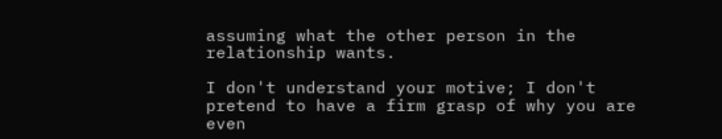assuming what the other person in the relationship wants.

I don't understand your motive; I don't pretend to have a firm grasp of why you are even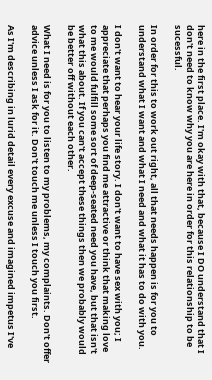here in the first place. I'm okay with that, because I DO understand that I don't need to know why you are here in order for this relationship to be sucessful.

In order for this to work out right, all that needs happen is for you to understand what I want and what I need and what it has to do with you.

I don't want to hear your life story. I don't want to have sex with you; I appreciate that perhaps you find me attractive or think that making love to me would fulfill some sort of deep-seated need you have, but that isn't what this about. If you can't accept these things then we probably would be better off without each other.

What I need is for you to listen to my problems, my complaints. Don't offer advice unless I ask for it. Don't touch me unless I touch you first.

As I'm describing in lurid detail every excuse and imagined impetus I've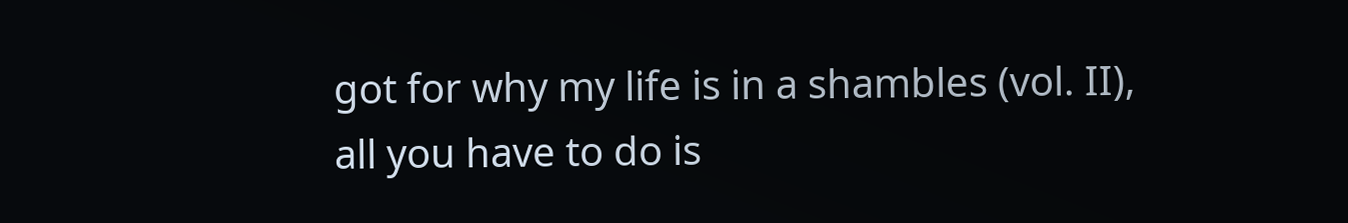got for why my life is in a shambles (vol. II), all you have to do is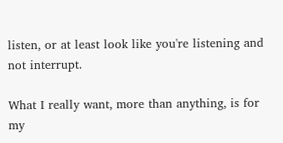listen, or at least look like you're listening and not interrupt.

What I really want, more than anything, is for my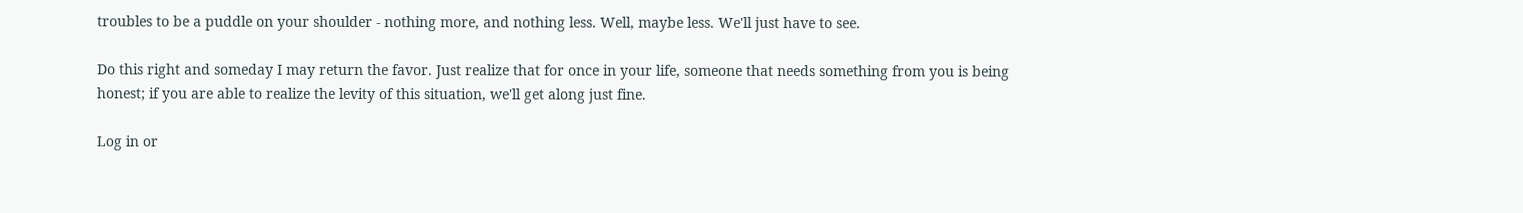troubles to be a puddle on your shoulder - nothing more, and nothing less. Well, maybe less. We'll just have to see.

Do this right and someday I may return the favor. Just realize that for once in your life, someone that needs something from you is being honest; if you are able to realize the levity of this situation, we'll get along just fine.

Log in or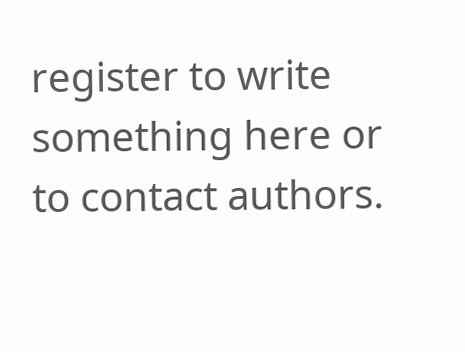register to write something here or to contact authors.